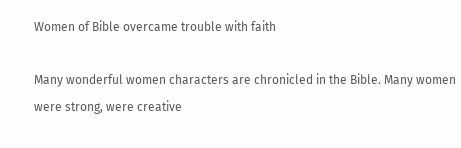Women of Bible overcame trouble with faith

Many wonderful women characters are chronicled in the Bible. Many women were strong, were creative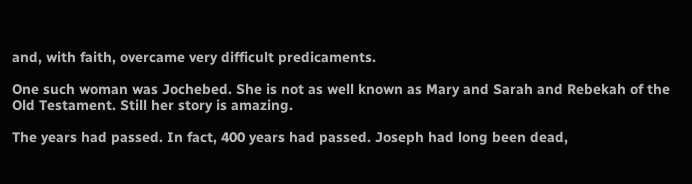and, with faith, overcame very difficult predicaments.

One such woman was Jochebed. She is not as well known as Mary and Sarah and Rebekah of the Old Testament. Still her story is amazing.

The years had passed. In fact, 400 years had passed. Joseph had long been dead,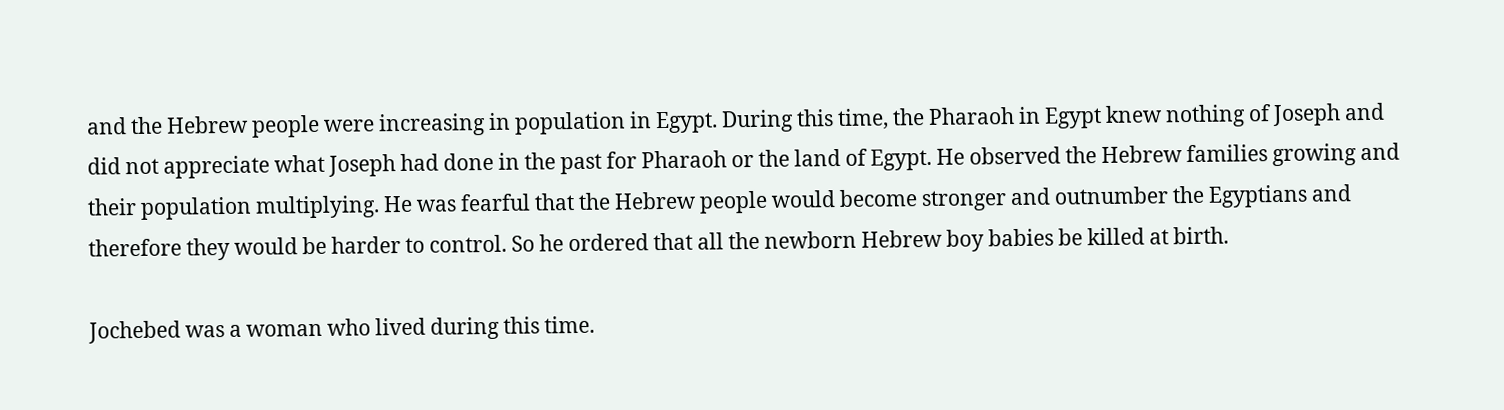and the Hebrew people were increasing in population in Egypt. During this time, the Pharaoh in Egypt knew nothing of Joseph and did not appreciate what Joseph had done in the past for Pharaoh or the land of Egypt. He observed the Hebrew families growing and their population multiplying. He was fearful that the Hebrew people would become stronger and outnumber the Egyptians and therefore they would be harder to control. So he ordered that all the newborn Hebrew boy babies be killed at birth.

Jochebed was a woman who lived during this time.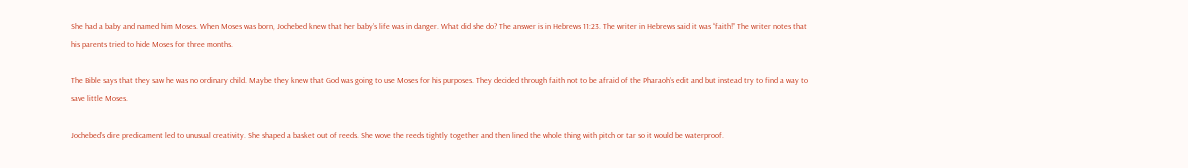She had a baby and named him Moses. When Moses was born, Jochebed knew that her baby’s life was in danger. What did she do? The answer is in Hebrews 11:23. The writer in Hebrews said it was “faith!” The writer notes that his parents tried to hide Moses for three months.

The Bible says that they saw he was no ordinary child. Maybe they knew that God was going to use Moses for his purposes. They decided through faith not to be afraid of the Pharaoh’s edit and but instead try to find a way to save little Moses.

Jochebed’s dire predicament led to unusual creativity. She shaped a basket out of reeds. She wove the reeds tightly together and then lined the whole thing with pitch or tar so it would be waterproof.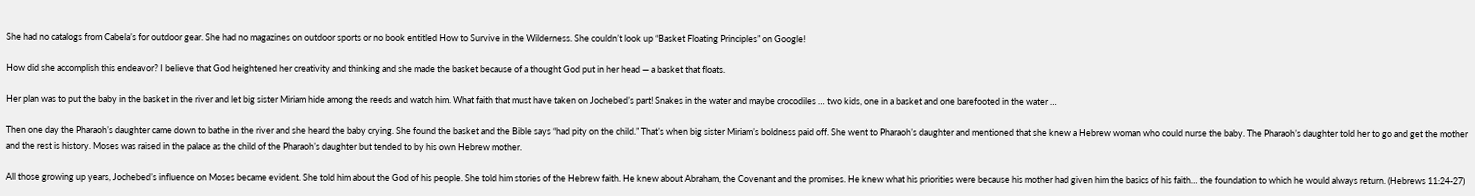She had no catalogs from Cabela’s for outdoor gear. She had no magazines on outdoor sports or no book entitled How to Survive in the Wilderness. She couldn’t look up “Basket Floating Principles” on Google!

How did she accomplish this endeavor? I believe that God heightened her creativity and thinking and she made the basket because of a thought God put in her head — a basket that floats.

Her plan was to put the baby in the basket in the river and let big sister Miriam hide among the reeds and watch him. What faith that must have taken on Jochebed’s part! Snakes in the water and maybe crocodiles … two kids, one in a basket and one barefooted in the water …

Then one day the Pharaoh’s daughter came down to bathe in the river and she heard the baby crying. She found the basket and the Bible says “had pity on the child.” That’s when big sister Miriam’s boldness paid off. She went to Pharaoh’s daughter and mentioned that she knew a Hebrew woman who could nurse the baby. The Pharaoh’s daughter told her to go and get the mother and the rest is history. Moses was raised in the palace as the child of the Pharaoh’s daughter but tended to by his own Hebrew mother.

All those growing up years, Jochebed’s influence on Moses became evident. She told him about the God of his people. She told him stories of the Hebrew faith. He knew about Abraham, the Covenant and the promises. He knew what his priorities were because his mother had given him the basics of his faith… the foundation to which he would always return. (Hebrews 11:24-27)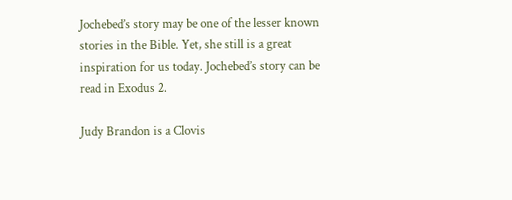Jochebed’s story may be one of the lesser known stories in the Bible. Yet, she still is a great inspiration for us today. Jochebed’s story can be read in Exodus 2.

Judy Brandon is a Clovis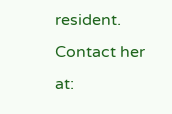resident. Contact her at: